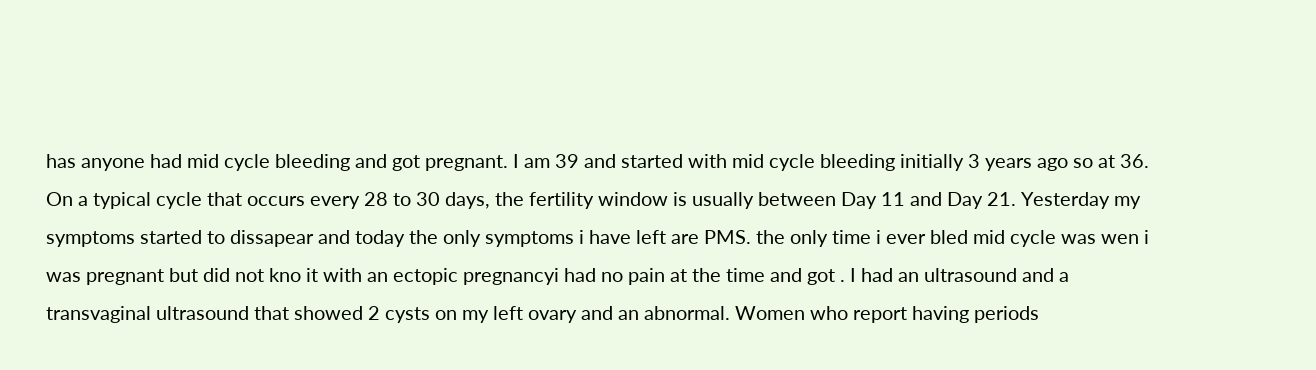has anyone had mid cycle bleeding and got pregnant. I am 39 and started with mid cycle bleeding initially 3 years ago so at 36. On a typical cycle that occurs every 28 to 30 days, the fertility window is usually between Day 11 and Day 21. Yesterday my symptoms started to dissapear and today the only symptoms i have left are PMS. the only time i ever bled mid cycle was wen i was pregnant but did not kno it with an ectopic pregnancyi had no pain at the time and got . I had an ultrasound and a transvaginal ultrasound that showed 2 cysts on my left ovary and an abnormal. Women who report having periods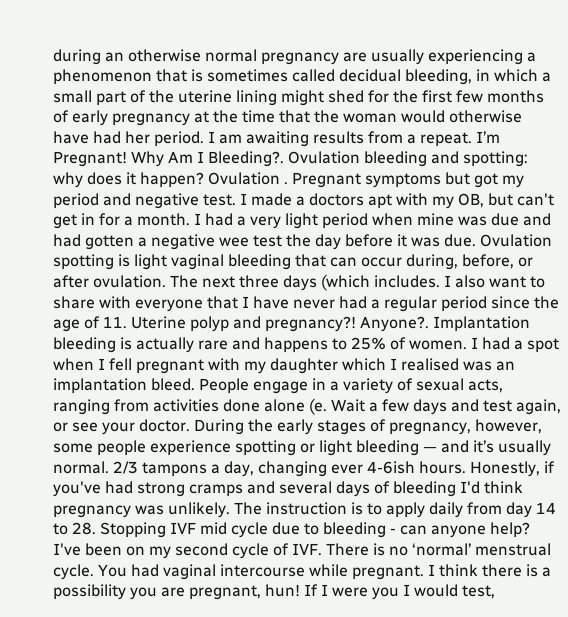during an otherwise normal pregnancy are usually experiencing a phenomenon that is sometimes called decidual bleeding, in which a small part of the uterine lining might shed for the first few months of early pregnancy at the time that the woman would otherwise have had her period. I am awaiting results from a repeat. I’m Pregnant! Why Am I Bleeding?. Ovulation bleeding and spotting: why does it happen? Ovulation . Pregnant symptoms but got my period and negative test. I made a doctors apt with my OB, but can't get in for a month. I had a very light period when mine was due and had gotten a negative wee test the day before it was due. Ovulation spotting is light vaginal bleeding that can occur during, before, or after ovulation. The next three days (which includes. I also want to share with everyone that I have never had a regular period since the age of 11. Uterine polyp and pregnancy?! Anyone?. Implantation bleeding is actually rare and happens to 25% of women. I had a spot when I fell pregnant with my daughter which I realised was an implantation bleed. People engage in a variety of sexual acts, ranging from activities done alone (e. Wait a few days and test again, or see your doctor. During the early stages of pregnancy, however, some people experience spotting or light bleeding — and it’s usually normal. 2/3 tampons a day, changing ever 4-6ish hours. Honestly, if you've had strong cramps and several days of bleeding I'd think pregnancy was unlikely. The instruction is to apply daily from day 14 to 28. Stopping IVF mid cycle due to bleeding - can anyone help? I've been on my second cycle of IVF. There is no ‘normal’ menstrual cycle. You had vaginal intercourse while pregnant. I think there is a possibility you are pregnant, hun! If I were you I would test,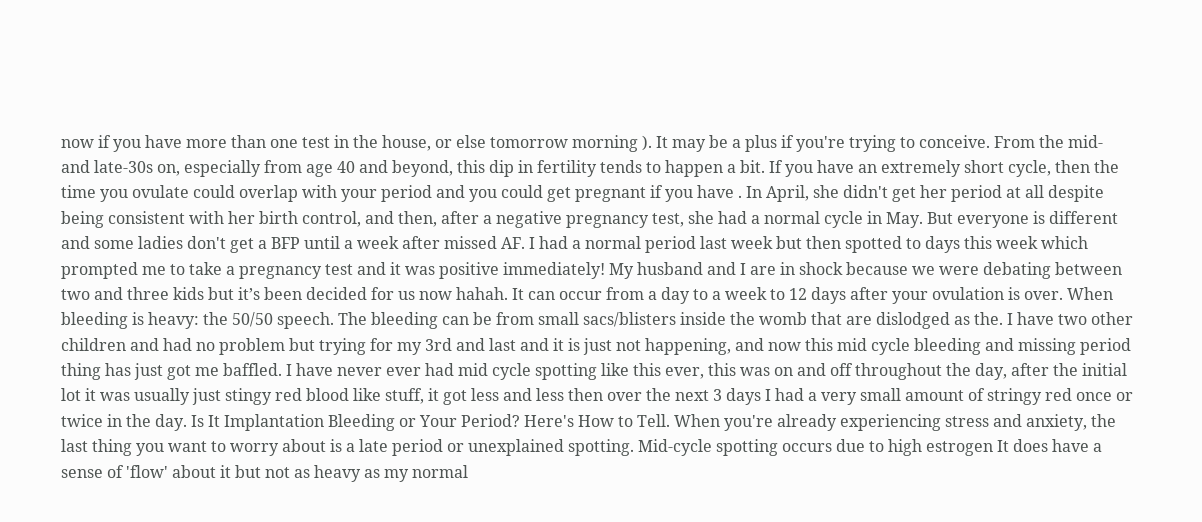now if you have more than one test in the house, or else tomorrow morning ). It may be a plus if you're trying to conceive. From the mid- and late-30s on, especially from age 40 and beyond, this dip in fertility tends to happen a bit. If you have an extremely short cycle, then the time you ovulate could overlap with your period and you could get pregnant if you have . In April, she didn't get her period at all despite being consistent with her birth control, and then, after a negative pregnancy test, she had a normal cycle in May. But everyone is different and some ladies don't get a BFP until a week after missed AF. I had a normal period last week but then spotted to days this week which prompted me to take a pregnancy test and it was positive immediately! My husband and I are in shock because we were debating between two and three kids but it’s been decided for us now hahah. It can occur from a day to a week to 12 days after your ovulation is over. When bleeding is heavy: the 50/50 speech. The bleeding can be from small sacs/blisters inside the womb that are dislodged as the. I have two other children and had no problem but trying for my 3rd and last and it is just not happening, and now this mid cycle bleeding and missing period thing has just got me baffled. I have never ever had mid cycle spotting like this ever, this was on and off throughout the day, after the initial lot it was usually just stingy red blood like stuff, it got less and less then over the next 3 days I had a very small amount of stringy red once or twice in the day. Is It Implantation Bleeding or Your Period? Here's How to Tell. When you're already experiencing stress and anxiety, the last thing you want to worry about is a late period or unexplained spotting. Mid-cycle spotting occurs due to high estrogen It does have a sense of 'flow' about it but not as heavy as my normal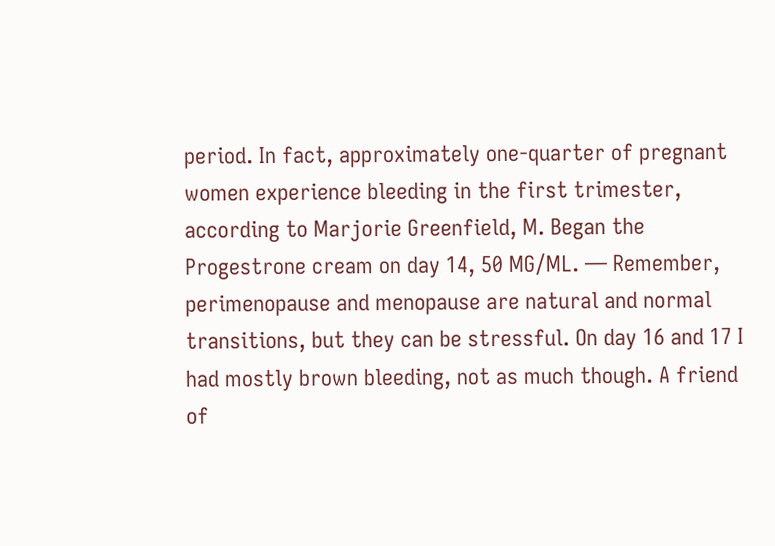period. In fact, approximately one-quarter of pregnant women experience bleeding in the first trimester, according to Marjorie Greenfield, M. Began the Progestrone cream on day 14, 50 MG/ML. — Remember, perimenopause and menopause are natural and normal transitions, but they can be stressful. On day 16 and 17 I had mostly brown bleeding, not as much though. A friend of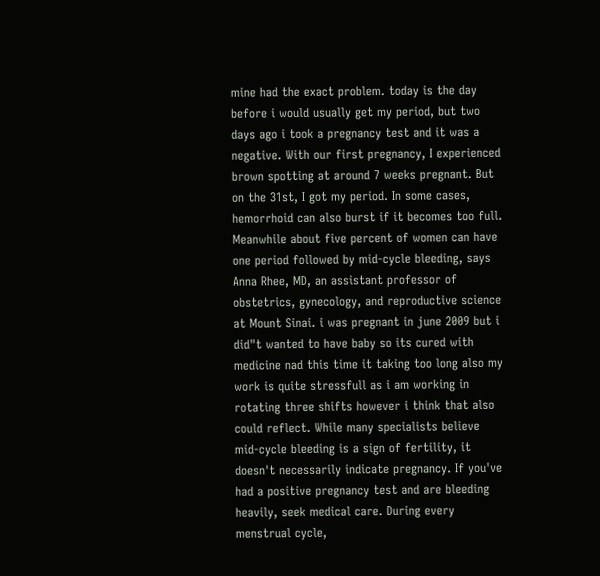mine had the exact problem. today is the day before i would usually get my period, but two days ago i took a pregnancy test and it was a negative. With our first pregnancy, I experienced brown spotting at around 7 weeks pregnant. But on the 31st, I got my period. In some cases, hemorrhoid can also burst if it becomes too full. Meanwhile about five percent of women can have one period followed by mid-cycle bleeding, says Anna Rhee, MD, an assistant professor of obstetrics, gynecology, and reproductive science at Mount Sinai. i was pregnant in june 2009 but i did"t wanted to have baby so its cured with medicine nad this time it taking too long also my work is quite stressfull as i am working in rotating three shifts however i think that also could reflect. While many specialists believe mid-cycle bleeding is a sign of fertility, it doesn't necessarily indicate pregnancy. If you've had a positive pregnancy test and are bleeding heavily, seek medical care. During every menstrual cycle,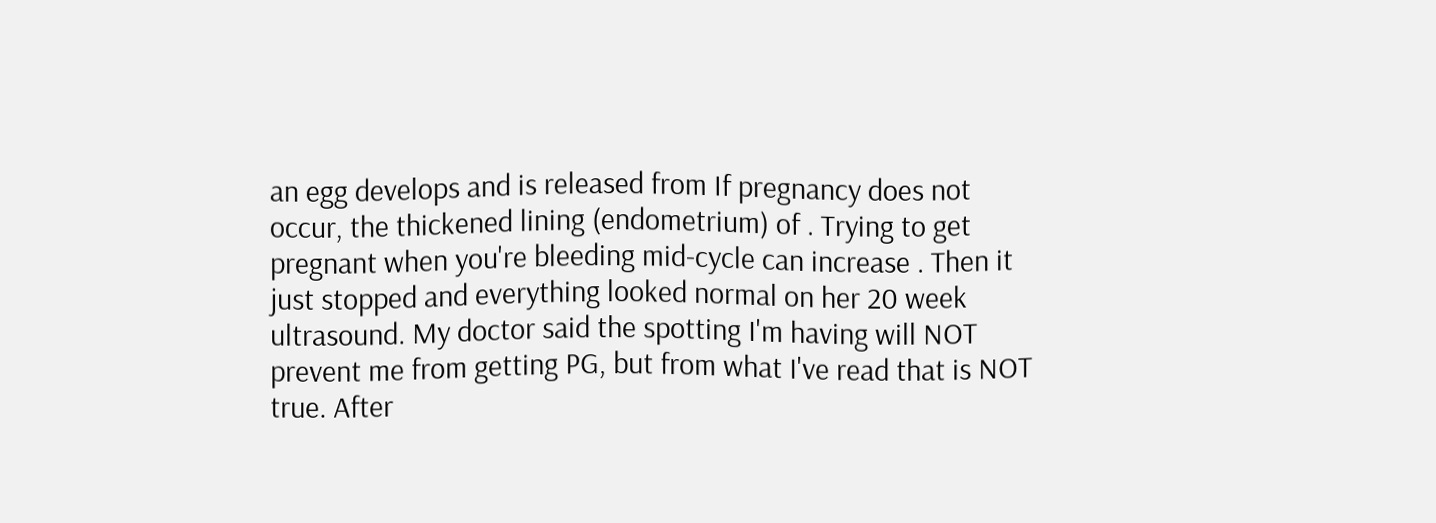an egg develops and is released from If pregnancy does not occur, the thickened lining (endometrium) of . Trying to get pregnant when you're bleeding mid-cycle can increase . Then it just stopped and everything looked normal on her 20 week ultrasound. My doctor said the spotting I'm having will NOT prevent me from getting PG, but from what I've read that is NOT true. After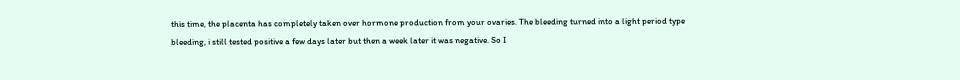this time, the placenta has completely taken over hormone production from your ovaries. The bleeding turned into a light period type bleeding, i still tested positive a few days later but then a week later it was negative. So I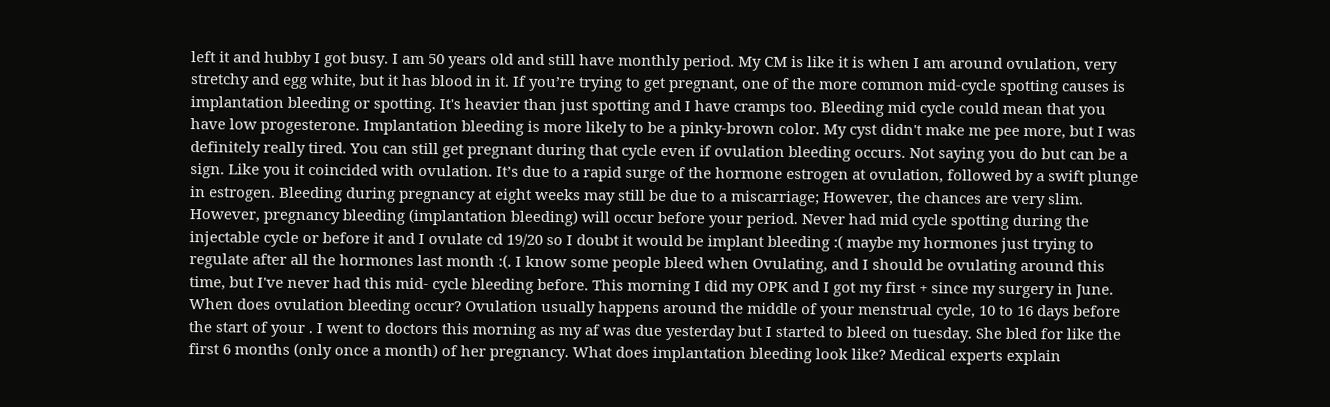left it and hubby I got busy. I am 50 years old and still have monthly period. My CM is like it is when I am around ovulation, very stretchy and egg white, but it has blood in it. If you’re trying to get pregnant, one of the more common mid-cycle spotting causes is implantation bleeding or spotting. It's heavier than just spotting and I have cramps too. Bleeding mid cycle could mean that you have low progesterone. Implantation bleeding is more likely to be a pinky-brown color. My cyst didn't make me pee more, but I was definitely really tired. You can still get pregnant during that cycle even if ovulation bleeding occurs. Not saying you do but can be a sign. Like you it coincided with ovulation. It’s due to a rapid surge of the hormone estrogen at ovulation, followed by a swift plunge in estrogen. Bleeding during pregnancy at eight weeks may still be due to a miscarriage; However, the chances are very slim. However, pregnancy bleeding (implantation bleeding) will occur before your period. Never had mid cycle spotting during the injectable cycle or before it and I ovulate cd 19/20 so I doubt it would be implant bleeding :( maybe my hormones just trying to regulate after all the hormones last month :(. I know some people bleed when Ovulating, and I should be ovulating around this time, but I've never had this mid- cycle bleeding before. This morning I did my OPK and I got my first + since my surgery in June. When does ovulation bleeding occur? Ovulation usually happens around the middle of your menstrual cycle, 10 to 16 days before the start of your . I went to doctors this morning as my af was due yesterday but I started to bleed on tuesday. She bled for like the first 6 months (only once a month) of her pregnancy. What does implantation bleeding look like? Medical experts explain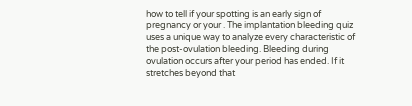how to tell if your spotting is an early sign of pregnancy or your . The implantation bleeding quiz uses a unique way to analyze every characteristic of the post-ovulation bleeding. Bleeding during ovulation occurs after your period has ended. If it stretches beyond that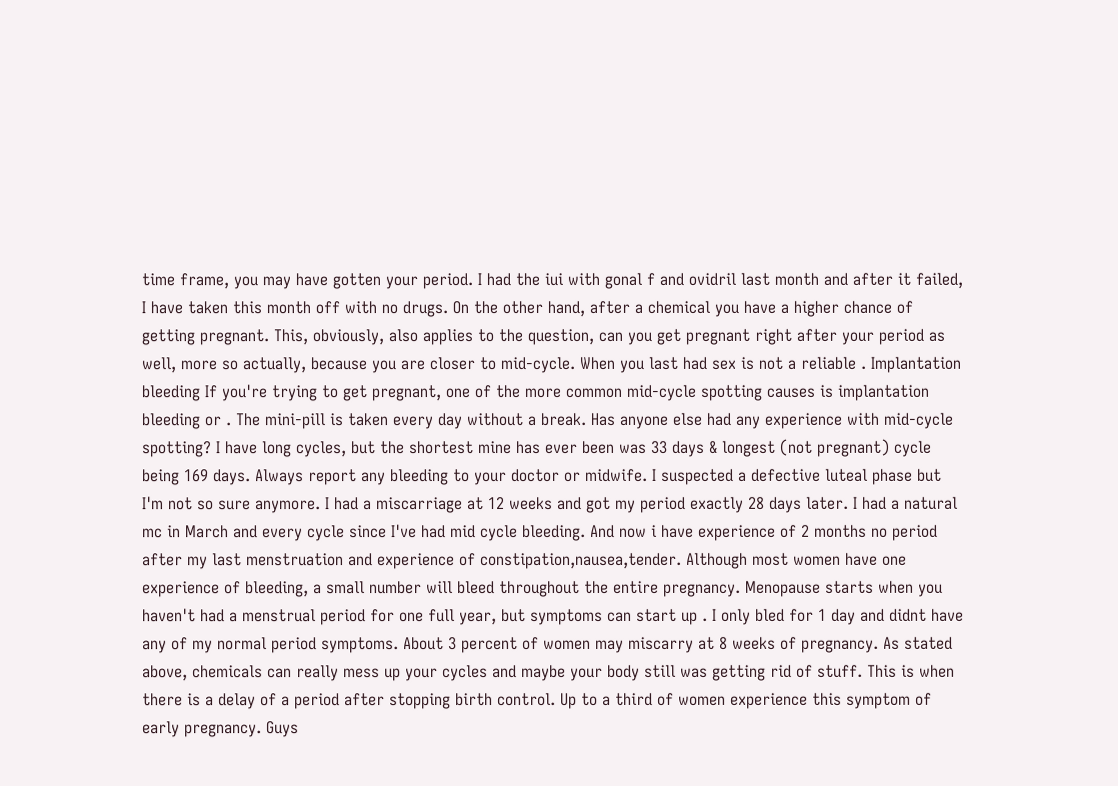time frame, you may have gotten your period. I had the iui with gonal f and ovidril last month and after it failed, I have taken this month off with no drugs. On the other hand, after a chemical you have a higher chance of getting pregnant. This, obviously, also applies to the question, can you get pregnant right after your period as well, more so actually, because you are closer to mid-cycle. When you last had sex is not a reliable . Implantation bleeding If you're trying to get pregnant, one of the more common mid-cycle spotting causes is implantation bleeding or . The mini-pill is taken every day without a break. Has anyone else had any experience with mid-cycle spotting? I have long cycles, but the shortest mine has ever been was 33 days & longest (not pregnant) cycle being 169 days. Always report any bleeding to your doctor or midwife. I suspected a defective luteal phase but I'm not so sure anymore. I had a miscarriage at 12 weeks and got my period exactly 28 days later. I had a natural mc in March and every cycle since I've had mid cycle bleeding. And now i have experience of 2 months no period after my last menstruation and experience of constipation,nausea,tender. Although most women have one experience of bleeding, a small number will bleed throughout the entire pregnancy. Menopause starts when you haven't had a menstrual period for one full year, but symptoms can start up . I only bled for 1 day and didnt have any of my normal period symptoms. About 3 percent of women may miscarry at 8 weeks of pregnancy. As stated above, chemicals can really mess up your cycles and maybe your body still was getting rid of stuff. This is when there is a delay of a period after stopping birth control. Up to a third of women experience this symptom of early pregnancy. Guys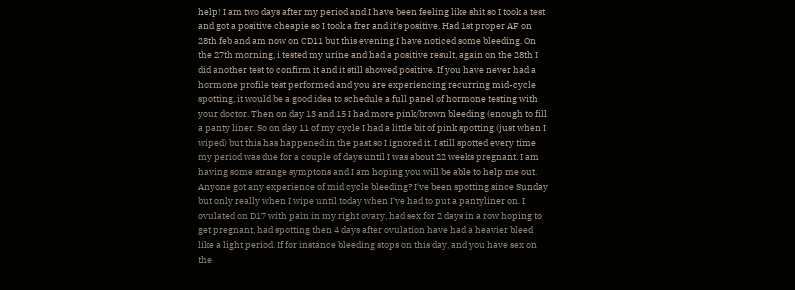help! I am two days after my period and I have been feeling like shit so I took a test and got a positive cheapie so I took a frer and it's positive. Had 1st proper AF on 28th feb and am now on CD11 but this evening I have noticed some bleeding. On the 27th morning, i tested my urine and had a positive result, again on the 28th I did another test to confirm it and it still showed positive. If you have never had a hormone profile test performed and you are experiencing recurring mid-cycle spotting, it would be a good idea to schedule a full panel of hormone testing with your doctor. Then on day 13 and 15 I had more pink/brown bleeding (enough to fill a panty liner. So on day 11 of my cycle I had a little bit of pink spotting (just when I wiped) but this has happened in the past so I ignored it. I still spotted every time my period was due for a couple of days until I was about 22 weeks pregnant. I am having some strange symptons and I am hoping you will be able to help me out. Anyone got any experience of mid cycle bleeding? I've been spotting since Sunday but only really when I wipe until today when I've had to put a pantyliner on. I ovulated on D17 with pain in my right ovary, had sex for 2 days in a row hoping to get pregnant, had spotting then 4 days after ovulation have had a heavier bleed like a light period. If for instance bleeding stops on this day, and you have sex on the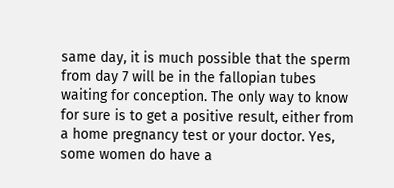same day, it is much possible that the sperm from day 7 will be in the fallopian tubes waiting for conception. The only way to know for sure is to get a positive result, either from a home pregnancy test or your doctor. Yes, some women do have a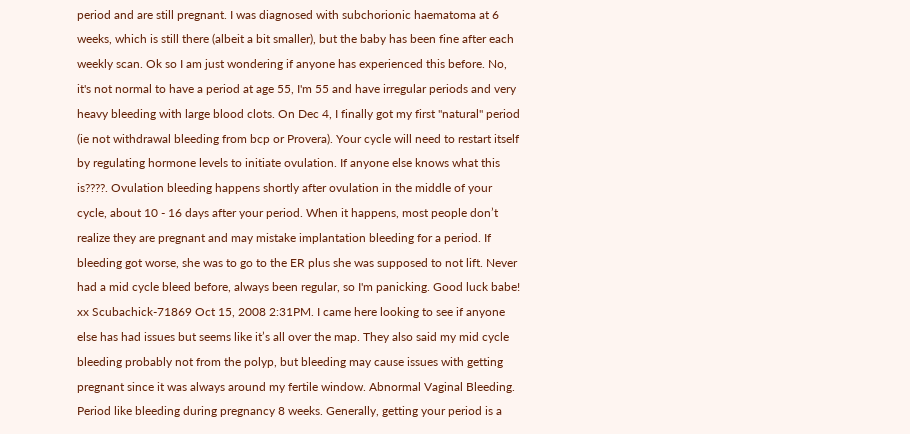period and are still pregnant. I was diagnosed with subchorionic haematoma at 6 weeks, which is still there (albeit a bit smaller), but the baby has been fine after each weekly scan. Ok so I am just wondering if anyone has experienced this before. No, it's not normal to have a period at age 55, I'm 55 and have irregular periods and very heavy bleeding with large blood clots. On Dec 4, I finally got my first "natural" period (ie not withdrawal bleeding from bcp or Provera). Your cycle will need to restart itself by regulating hormone levels to initiate ovulation. If anyone else knows what this is????. Ovulation bleeding happens shortly after ovulation in the middle of your cycle, about 10 - 16 days after your period. When it happens, most people don’t realize they are pregnant and may mistake implantation bleeding for a period. If bleeding got worse, she was to go to the ER plus she was supposed to not lift. Never had a mid cycle bleed before, always been regular, so I'm panicking. Good luck babe! xx Scubachick-71869 Oct 15, 2008 2:31PM. I came here looking to see if anyone else has had issues but seems like it’s all over the map. They also said my mid cycle bleeding probably not from the polyp, but bleeding may cause issues with getting pregnant since it was always around my fertile window. Abnormal Vaginal Bleeding. Period like bleeding during pregnancy 8 weeks. Generally, getting your period is a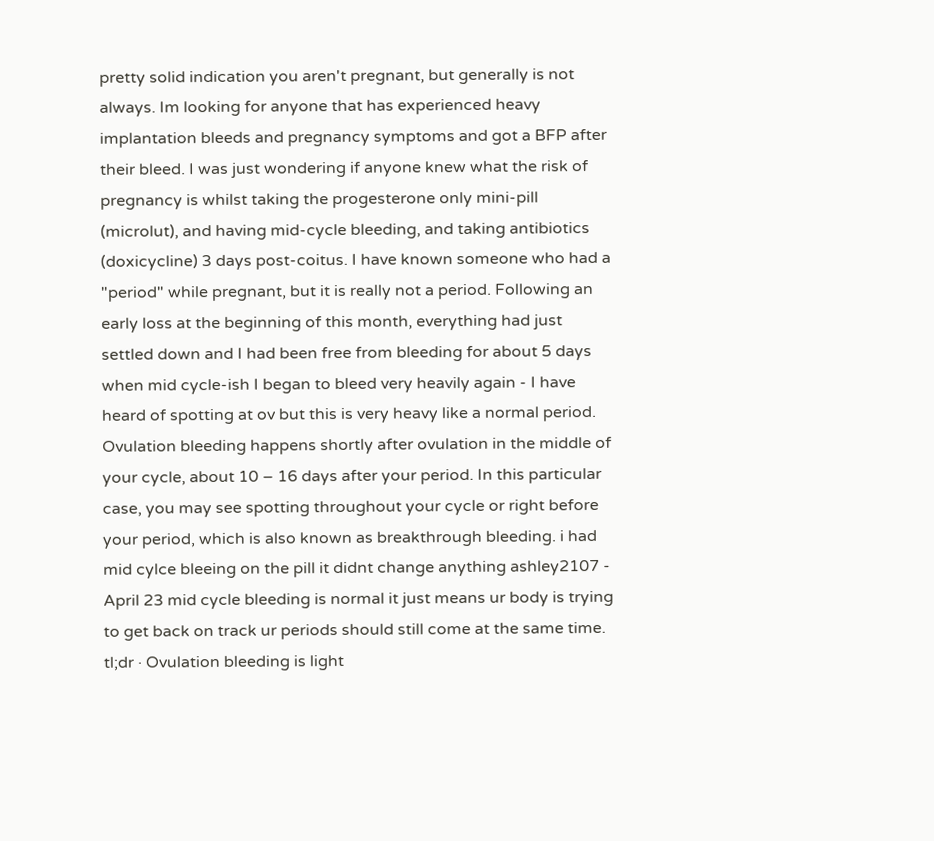pretty solid indication you aren't pregnant, but generally is not always. Im looking for anyone that has experienced heavy implantation bleeds and pregnancy symptoms and got a BFP after their bleed. I was just wondering if anyone knew what the risk of pregnancy is whilst taking the progesterone only mini-pill (microlut), and having mid-cycle bleeding, and taking antibiotics (doxicycline) 3 days post-coitus. I have known someone who had a "period" while pregnant, but it is really not a period. Following an early loss at the beginning of this month, everything had just settled down and I had been free from bleeding for about 5 days when mid cycle-ish I began to bleed very heavily again - I have heard of spotting at ov but this is very heavy like a normal period. Ovulation bleeding happens shortly after ovulation in the middle of your cycle, about 10 – 16 days after your period. In this particular case, you may see spotting throughout your cycle or right before your period, which is also known as breakthrough bleeding. i had mid cylce bleeing on the pill it didnt change anything ashley2107 - April 23 mid cycle bleeding is normal it just means ur body is trying to get back on track ur periods should still come at the same time. tl;dr · Ovulation bleeding is light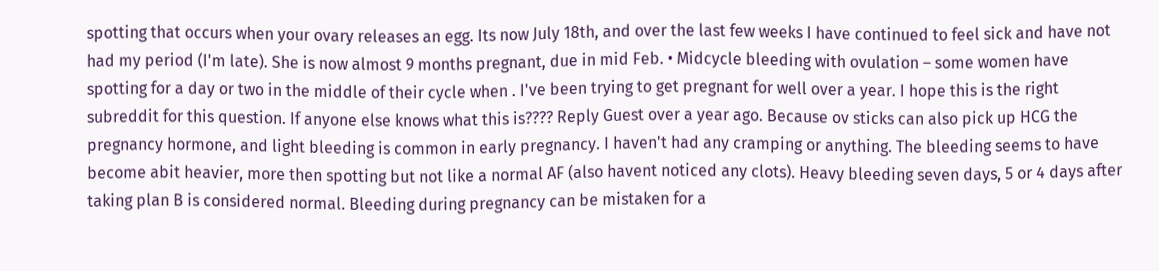spotting that occurs when your ovary releases an egg. Its now July 18th, and over the last few weeks I have continued to feel sick and have not had my period (I'm late). She is now almost 9 months pregnant, due in mid Feb. • Midcycle bleeding with ovulation – some women have spotting for a day or two in the middle of their cycle when . I've been trying to get pregnant for well over a year. I hope this is the right subreddit for this question. If anyone else knows what this is???? Reply Guest over a year ago. Because ov sticks can also pick up HCG the pregnancy hormone, and light bleeding is common in early pregnancy. I haven't had any cramping or anything. The bleeding seems to have become abit heavier, more then spotting but not like a normal AF (also havent noticed any clots). Heavy bleeding seven days, 5 or 4 days after taking plan B is considered normal. Bleeding during pregnancy can be mistaken for a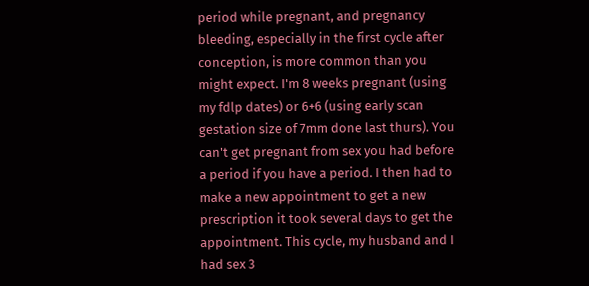period while pregnant, and pregnancy bleeding, especially in the first cycle after conception, is more common than you might expect. I'm 8 weeks pregnant (using my fdlp dates) or 6+6 (using early scan gestation size of 7mm done last thurs). You can't get pregnant from sex you had before a period if you have a period. I then had to make a new appointment to get a new prescription it took several days to get the appointment. This cycle, my husband and I had sex 3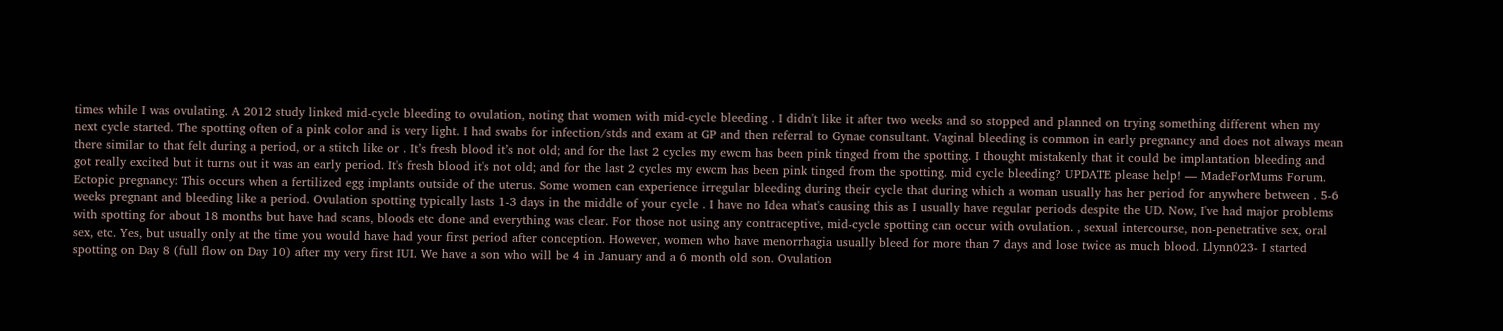times while I was ovulating. A 2012 study linked mid-cycle bleeding to ovulation, noting that women with mid-cycle bleeding . I didn't like it after two weeks and so stopped and planned on trying something different when my next cycle started. The spotting often of a pink color and is very light. I had swabs for infection/stds and exam at GP and then referral to Gynae consultant. Vaginal bleeding is common in early pregnancy and does not always mean there similar to that felt during a period, or a stitch like or . It’s fresh blood it’s not old; and for the last 2 cycles my ewcm has been pink tinged from the spotting. I thought mistakenly that it could be implantation bleeding and got really excited but it turns out it was an early period. It's fresh blood it's not old; and for the last 2 cycles my ewcm has been pink tinged from the spotting. mid cycle bleeding? UPDATE please help! — MadeForMums Forum. Ectopic pregnancy: This occurs when a fertilized egg implants outside of the uterus. Some women can experience irregular bleeding during their cycle that during which a woman usually has her period for anywhere between . 5-6 weeks pregnant and bleeding like a period. Ovulation spotting typically lasts 1-3 days in the middle of your cycle . I have no Idea what's causing this as I usually have regular periods despite the UD. Now, I've had major problems with spotting for about 18 months but have had scans, bloods etc done and everything was clear. For those not using any contraceptive, mid-cycle spotting can occur with ovulation. , sexual intercourse, non-penetrative sex, oral sex, etc. Yes, but usually only at the time you would have had your first period after conception. However, women who have menorrhagia usually bleed for more than 7 days and lose twice as much blood. Llynn023- I started spotting on Day 8 (full flow on Day 10) after my very first IUI. We have a son who will be 4 in January and a 6 month old son. Ovulation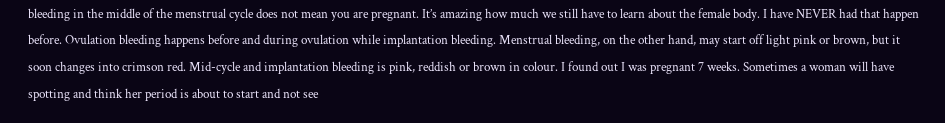bleeding in the middle of the menstrual cycle does not mean you are pregnant. It’s amazing how much we still have to learn about the female body. I have NEVER had that happen before. Ovulation bleeding happens before and during ovulation while implantation bleeding. Menstrual bleeding, on the other hand, may start off light pink or brown, but it soon changes into crimson red. Mid-cycle and implantation bleeding is pink, reddish or brown in colour. I found out I was pregnant 7 weeks. Sometimes a woman will have spotting and think her period is about to start and not see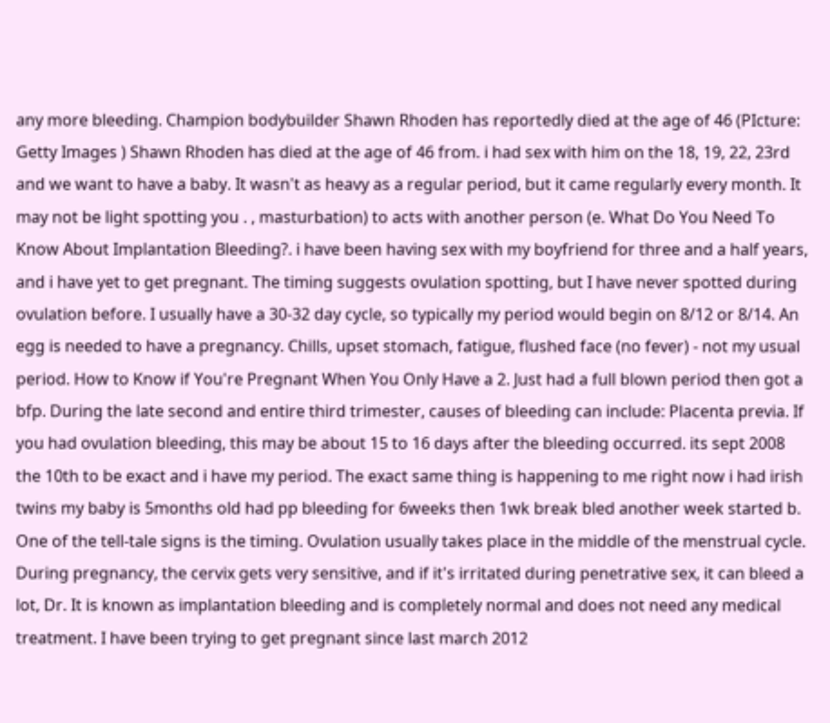any more bleeding. Champion bodybuilder Shawn Rhoden has reportedly died at the age of 46 (PIcture: Getty Images ) Shawn Rhoden has died at the age of 46 from. i had sex with him on the 18, 19, 22, 23rd and we want to have a baby. It wasn't as heavy as a regular period, but it came regularly every month. It may not be light spotting you . , masturbation) to acts with another person (e. What Do You Need To Know About Implantation Bleeding?. i have been having sex with my boyfriend for three and a half years, and i have yet to get pregnant. The timing suggests ovulation spotting, but I have never spotted during ovulation before. I usually have a 30-32 day cycle, so typically my period would begin on 8/12 or 8/14. An egg is needed to have a pregnancy. Chills, upset stomach, fatigue, flushed face (no fever) - not my usual period. How to Know if You're Pregnant When You Only Have a 2. Just had a full blown period then got a bfp. During the late second and entire third trimester, causes of bleeding can include: Placenta previa. If you had ovulation bleeding, this may be about 15 to 16 days after the bleeding occurred. its sept 2008 the 10th to be exact and i have my period. The exact same thing is happening to me right now i had irish twins my baby is 5months old had pp bleeding for 6weeks then 1wk break bled another week started b. One of the tell-tale signs is the timing. Ovulation usually takes place in the middle of the menstrual cycle. During pregnancy, the cervix gets very sensitive, and if it's irritated during penetrative sex, it can bleed a lot, Dr. It is known as implantation bleeding and is completely normal and does not need any medical treatment. I have been trying to get pregnant since last march 2012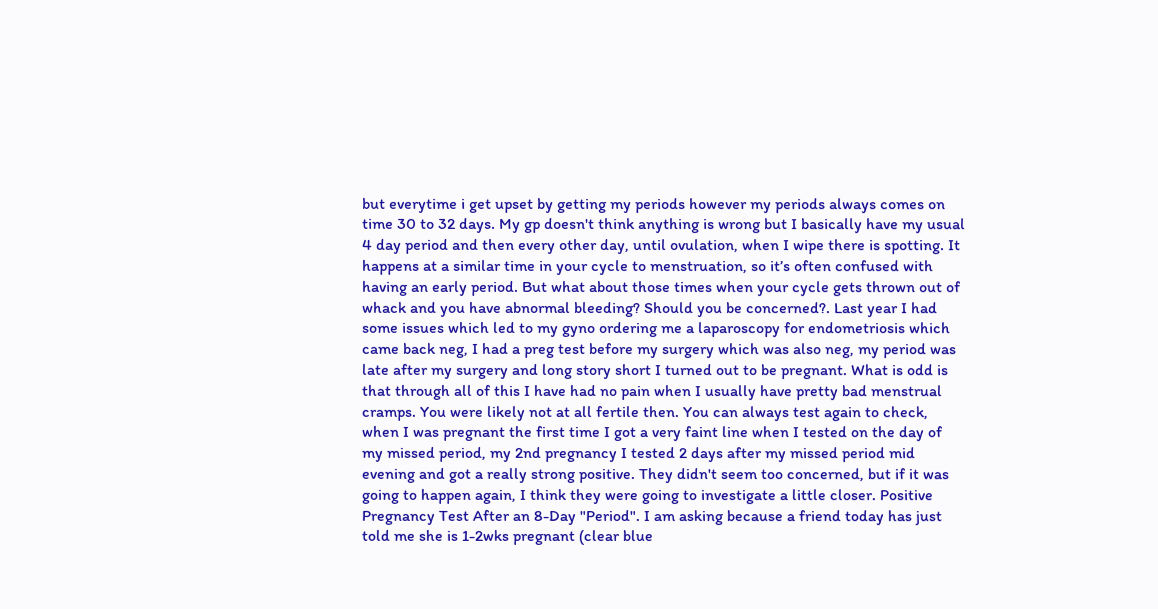but everytime i get upset by getting my periods however my periods always comes on time 30 to 32 days. My gp doesn't think anything is wrong but I basically have my usual 4 day period and then every other day, until ovulation, when I wipe there is spotting. It happens at a similar time in your cycle to menstruation, so it’s often confused with having an early period. But what about those times when your cycle gets thrown out of whack and you have abnormal bleeding? Should you be concerned?. Last year I had some issues which led to my gyno ordering me a laparoscopy for endometriosis which came back neg, I had a preg test before my surgery which was also neg, my period was late after my surgery and long story short I turned out to be pregnant. What is odd is that through all of this I have had no pain when I usually have pretty bad menstrual cramps. You were likely not at all fertile then. You can always test again to check, when I was pregnant the first time I got a very faint line when I tested on the day of my missed period, my 2nd pregnancy I tested 2 days after my missed period mid evening and got a really strong positive. They didn't seem too concerned, but if it was going to happen again, I think they were going to investigate a little closer. Positive Pregnancy Test After an 8-Day "Period". I am asking because a friend today has just told me she is 1-2wks pregnant (clear blue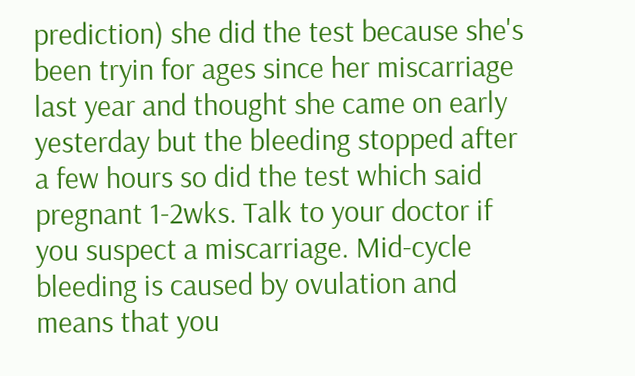prediction) she did the test because she's been tryin for ages since her miscarriage last year and thought she came on early yesterday but the bleeding stopped after a few hours so did the test which said pregnant 1-2wks. Talk to your doctor if you suspect a miscarriage. Mid-cycle bleeding is caused by ovulation and means that you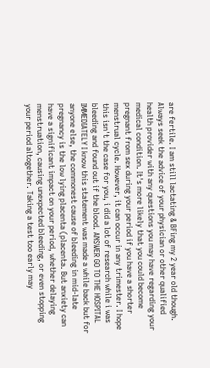are fertile. I am still lactating & BFing my 2 year old though. Always seek the advice of your physician or other qualified health provider with any questions you may have regarding your medical condition. It's more likely that you could become pregnant from sex during your period if you have a shorter menstrual cycle. However, it can occur in any trimester. I hope this isn't the case for you, i did a lot of research while i was bleeding and found out if the blood. ANSWER GO TO THE HOSPITAL IMMEDIATELY I know this statement was made a while back but for anyone else, the commonest cause of bleeding in mid-late pregnancy is the low lying placenta (placenta. But anxiety can have a significant impact on your period, whether delaying menstruation, causing unexpected bleeding, or even stopping your period altogether. Taking a test too early may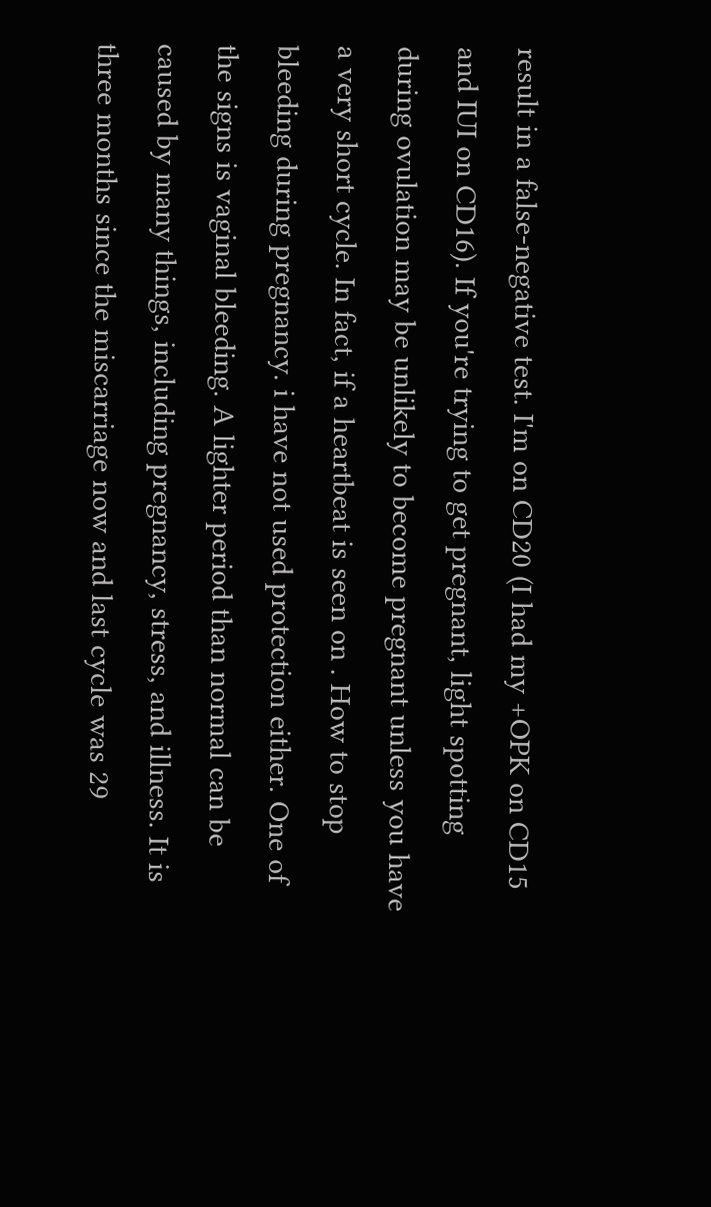result in a false-negative test. I'm on CD20 (I had my +OPK on CD15 and IUI on CD16). If you're trying to get pregnant, light spotting during ovulation may be unlikely to become pregnant unless you have a very short cycle. In fact, if a heartbeat is seen on . How to stop bleeding during pregnancy. i have not used protection either. One of the signs is vaginal bleeding. A lighter period than normal can be caused by many things, including pregnancy, stress, and illness. It is three months since the miscarriage now and last cycle was 29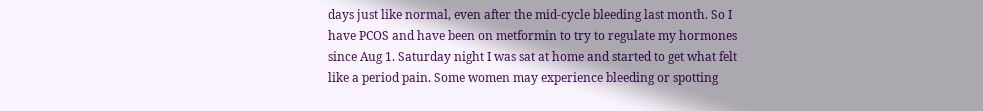days just like normal, even after the mid-cycle bleeding last month. So I have PCOS and have been on metformin to try to regulate my hormones since Aug 1. Saturday night I was sat at home and started to get what felt like a period pain. Some women may experience bleeding or spotting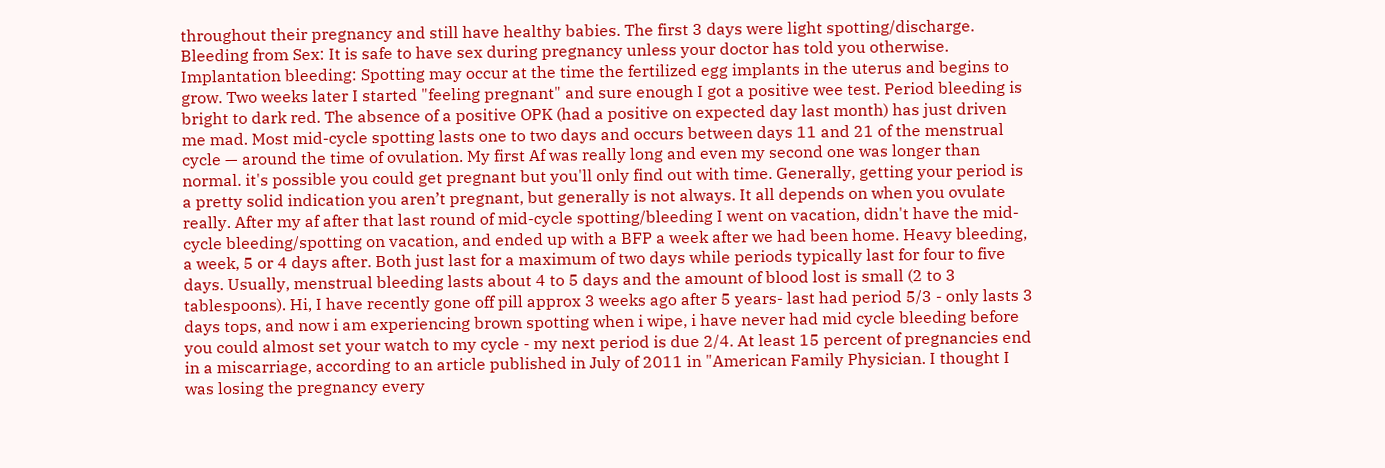throughout their pregnancy and still have healthy babies. The first 3 days were light spotting/discharge. Bleeding from Sex: It is safe to have sex during pregnancy unless your doctor has told you otherwise. Implantation bleeding: Spotting may occur at the time the fertilized egg implants in the uterus and begins to grow. Two weeks later I started "feeling pregnant" and sure enough I got a positive wee test. Period bleeding is bright to dark red. The absence of a positive OPK (had a positive on expected day last month) has just driven me mad. Most mid-cycle spotting lasts one to two days and occurs between days 11 and 21 of the menstrual cycle — around the time of ovulation. My first Af was really long and even my second one was longer than normal. it's possible you could get pregnant but you'll only find out with time. Generally, getting your period is a pretty solid indication you aren’t pregnant, but generally is not always. It all depends on when you ovulate really. After my af after that last round of mid-cycle spotting/bleeding I went on vacation, didn't have the mid-cycle bleeding/spotting on vacation, and ended up with a BFP a week after we had been home. Heavy bleeding, a week, 5 or 4 days after. Both just last for a maximum of two days while periods typically last for four to five days. Usually, menstrual bleeding lasts about 4 to 5 days and the amount of blood lost is small (2 to 3 tablespoons). Hi, I have recently gone off pill approx 3 weeks ago after 5 years- last had period 5/3 - only lasts 3 days tops, and now i am experiencing brown spotting when i wipe, i have never had mid cycle bleeding before you could almost set your watch to my cycle - my next period is due 2/4. At least 15 percent of pregnancies end in a miscarriage, according to an article published in July of 2011 in "American Family Physician. I thought I was losing the pregnancy every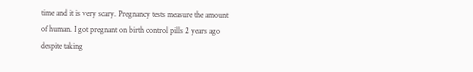time and it is very scary. Pregnancy tests measure the amount of human. I got pregnant on birth control pills 2 years ago despite taking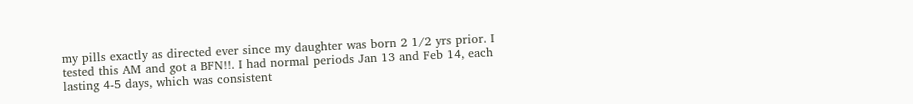my pills exactly as directed ever since my daughter was born 2 1/2 yrs prior. I tested this AM and got a BFN!!. I had normal periods Jan 13 and Feb 14, each lasting 4-5 days, which was consistent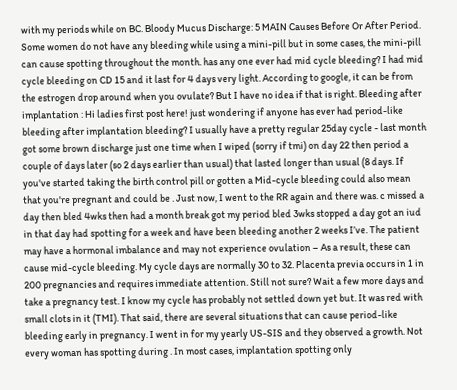with my periods while on BC. Bloody Mucus Discharge: 5 MAIN Causes Before Or After Period. Some women do not have any bleeding while using a mini-pill but in some cases, the mini-pill can cause spotting throughout the month. has any one ever had mid cycle bleeding? I had mid cycle bleeding on CD 15 and it last for 4 days very light. According to google, it can be from the estrogen drop around when you ovulate? But I have no idea if that is right. Bleeding after implantation : Hi ladies first post here! just wondering if anyone has ever had period-like bleeding after implantation bleeding? I usually have a pretty regular 25day cycle - last month got some brown discharge just one time when I wiped (sorry if tmi) on day 22 then period a couple of days later (so 2 days earlier than usual) that lasted longer than usual (8 days. If you've started taking the birth control pill or gotten a Mid-cycle bleeding could also mean that you're pregnant and could be . Just now, I went to the RR again and there was. c missed a day then bled 4wks then had a month break got my period bled 3wks stopped a day got an iud in that day had spotting for a week and have been bleeding another 2 weeks I’ve. The patient may have a hormonal imbalance and may not experience ovulation – As a result, these can cause mid-cycle bleeding. My cycle days are normally 30 to 32. Placenta previa occurs in 1 in 200 pregnancies and requires immediate attention. Still not sure? Wait a few more days and take a pregnancy test. I know my cycle has probably not settled down yet but. It was red with small clots in it (TMI). That said, there are several situations that can cause period-like bleeding early in pregnancy. I went in for my yearly US-SIS and they observed a growth. Not every woman has spotting during . In most cases, implantation spotting only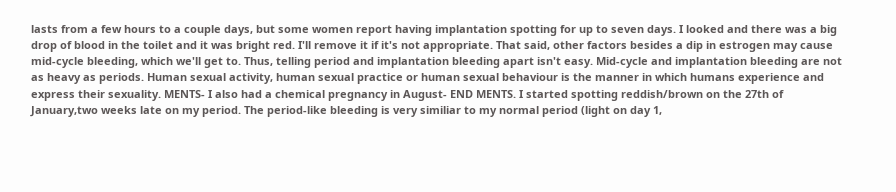lasts from a few hours to a couple days, but some women report having implantation spotting for up to seven days. I looked and there was a big drop of blood in the toilet and it was bright red. I'll remove it if it's not appropriate. That said, other factors besides a dip in estrogen may cause mid-cycle bleeding, which we'll get to. Thus, telling period and implantation bleeding apart isn't easy. Mid-cycle and implantation bleeding are not as heavy as periods. Human sexual activity, human sexual practice or human sexual behaviour is the manner in which humans experience and express their sexuality. MENTS- I also had a chemical pregnancy in August- END MENTS. I started spotting reddish/brown on the 27th of January,two weeks late on my period. The period-like bleeding is very similiar to my normal period (light on day 1,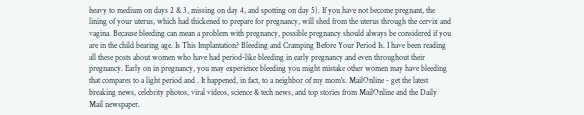heavy to medium on days 2 & 3, missing on day 4, and spotting on day 5). If you have not become pregnant, the lining of your uterus, which had thickened to prepare for pregnancy, will shed from the uterus through the cervix and vagina. Because bleeding can mean a problem with pregnancy, possible pregnancy should always be considered if you are in the child bearing age. Is This Implantation? Bleeding and Cramping Before Your Period Is. I have been reading all these posts about women who have had period-like bleeding in early pregnancy and even throughout their pregnancy. Early on in pregnancy, you may experience bleeding you might mistake other women may have bleeding that compares to a light period and . It happened, in fact, to a neighbor of my mom's. MailOnline - get the latest breaking news, celebrity photos, viral videos, science & tech news, and top stories from MailOnline and the Daily Mail newspaper.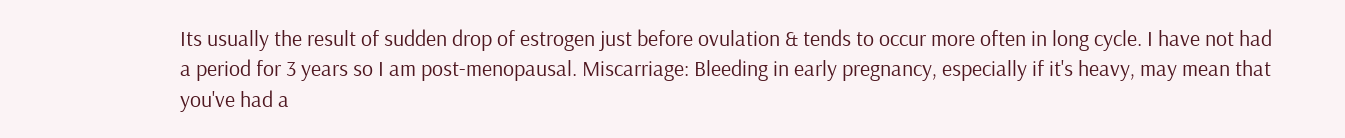Its usually the result of sudden drop of estrogen just before ovulation & tends to occur more often in long cycle. I have not had a period for 3 years so I am post-menopausal. Miscarriage: Bleeding in early pregnancy, especially if it's heavy, may mean that you've had a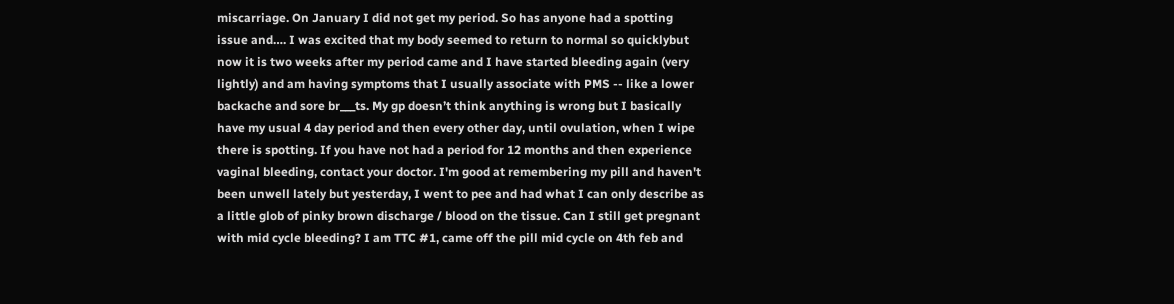miscarriage. On January I did not get my period. So has anyone had a spotting issue and…. I was excited that my body seemed to return to normal so quicklybut now it is two weeks after my period came and I have started bleeding again (very lightly) and am having symptoms that I usually associate with PMS -- like a lower backache and sore br___ts. My gp doesn’t think anything is wrong but I basically have my usual 4 day period and then every other day, until ovulation, when I wipe there is spotting. If you have not had a period for 12 months and then experience vaginal bleeding, contact your doctor. I'm good at remembering my pill and haven't been unwell lately but yesterday, I went to pee and had what I can only describe as a little glob of pinky brown discharge / blood on the tissue. Can I still get pregnant with mid cycle bleeding? I am TTC #1, came off the pill mid cycle on 4th feb and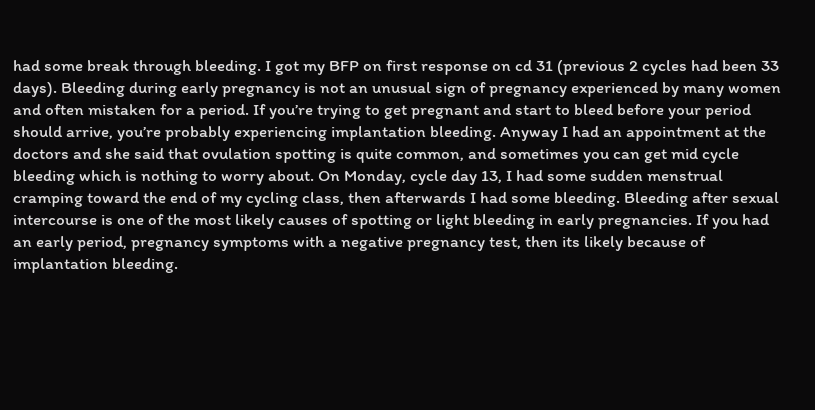had some break through bleeding. I got my BFP on first response on cd 31 (previous 2 cycles had been 33 days). Bleeding during early pregnancy is not an unusual sign of pregnancy experienced by many women and often mistaken for a period. If you’re trying to get pregnant and start to bleed before your period should arrive, you’re probably experiencing implantation bleeding. Anyway I had an appointment at the doctors and she said that ovulation spotting is quite common, and sometimes you can get mid cycle bleeding which is nothing to worry about. On Monday, cycle day 13, I had some sudden menstrual cramping toward the end of my cycling class, then afterwards I had some bleeding. Bleeding after sexual intercourse is one of the most likely causes of spotting or light bleeding in early pregnancies. If you had an early period, pregnancy symptoms with a negative pregnancy test, then its likely because of implantation bleeding.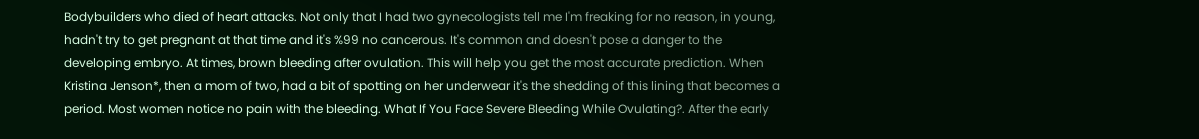Bodybuilders who died of heart attacks. Not only that I had two gynecologists tell me I'm freaking for no reason, in young, hadn't try to get pregnant at that time and it's %99 no cancerous. It's common and doesn't pose a danger to the developing embryo. At times, brown bleeding after ovulation. This will help you get the most accurate prediction. When Kristina Jenson*, then a mom of two, had a bit of spotting on her underwear it's the shedding of this lining that becomes a period. Most women notice no pain with the bleeding. What If You Face Severe Bleeding While Ovulating?. After the early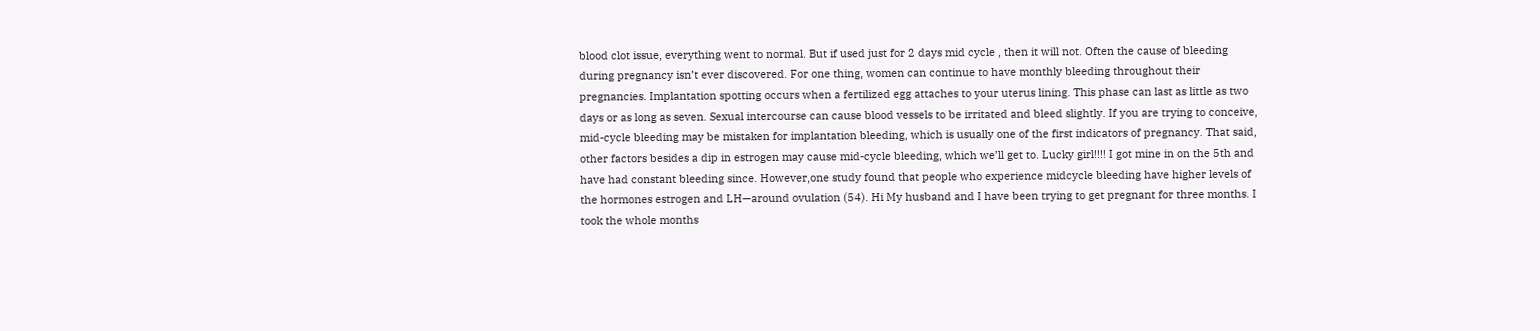blood clot issue, everything went to normal. But if used just for 2 days mid cycle , then it will not. Often the cause of bleeding during pregnancy isn’t ever discovered. For one thing, women can continue to have monthly bleeding throughout their pregnancies. Implantation spotting occurs when a fertilized egg attaches to your uterus lining. This phase can last as little as two days or as long as seven. Sexual intercourse can cause blood vessels to be irritated and bleed slightly. If you are trying to conceive, mid-cycle bleeding may be mistaken for implantation bleeding, which is usually one of the first indicators of pregnancy. That said, other factors besides a dip in estrogen may cause mid-cycle bleeding, which we’ll get to. Lucky girl!!!! I got mine in on the 5th and have had constant bleeding since. However,one study found that people who experience midcycle bleeding have higher levels of the hormones estrogen and LH—around ovulation (54). Hi My husband and I have been trying to get pregnant for three months. I took the whole months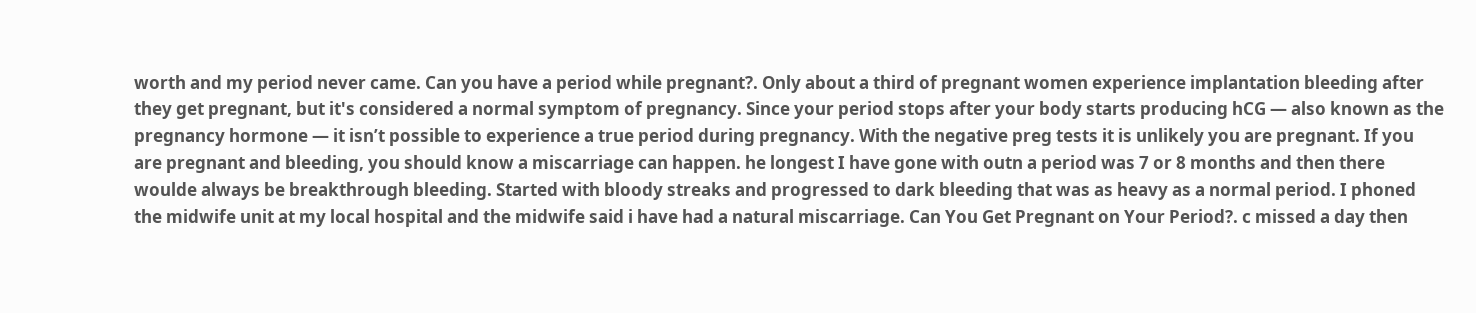worth and my period never came. Can you have a period while pregnant?. Only about a third of pregnant women experience implantation bleeding after they get pregnant, but it's considered a normal symptom of pregnancy. Since your period stops after your body starts producing hCG — also known as the pregnancy hormone — it isn’t possible to experience a true period during pregnancy. With the negative preg tests it is unlikely you are pregnant. If you are pregnant and bleeding, you should know a miscarriage can happen. he longest I have gone with outn a period was 7 or 8 months and then there woulde always be breakthrough bleeding. Started with bloody streaks and progressed to dark bleeding that was as heavy as a normal period. I phoned the midwife unit at my local hospital and the midwife said i have had a natural miscarriage. Can You Get Pregnant on Your Period?. c missed a day then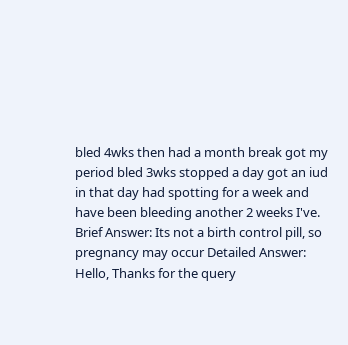bled 4wks then had a month break got my period bled 3wks stopped a day got an iud in that day had spotting for a week and have been bleeding another 2 weeks I've. Brief Answer: Its not a birth control pill, so pregnancy may occur Detailed Answer: Hello, Thanks for the query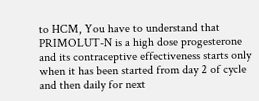to HCM, You have to understand that PRIMOLUT-N is a high dose progesterone and its contraceptive effectiveness starts only when it has been started from day 2 of cycle and then daily for next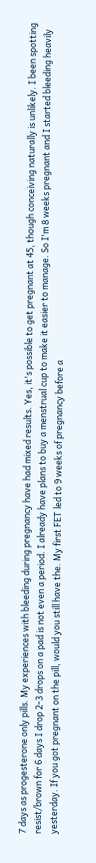7 days as progesterone only pills. My experiences with bleeding during pregnancy have had mixed results. Yes, it's possible to get pregnant at 45, though conceiving naturally is unlikely. I been spotting resist/brown for 6 days I drop 2-3 drops on a pad is not even a period. I already have plans to buy a menstrual cup to make it easier to manage. So I'm 8 weeks pregnant and I started bleeding heavily yesterday. If you got pregnant on the pill, would you still have the. My first FET led to 9 weeks of pregnancy before a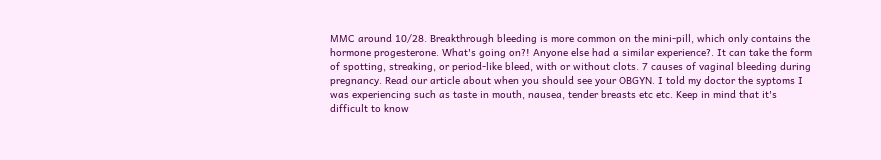MMC around 10/28. Breakthrough bleeding is more common on the mini-pill, which only contains the hormone progesterone. What's going on?! Anyone else had a similar experience?. It can take the form of spotting, streaking, or period-like bleed, with or without clots. 7 causes of vaginal bleeding during pregnancy. Read our article about when you should see your OBGYN. I told my doctor the syptoms I was experiencing such as taste in mouth, nausea, tender breasts etc etc. Keep in mind that it's difficult to know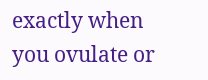exactly when you ovulate or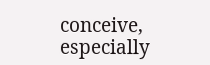conceive, especially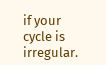if your cycle is irregular.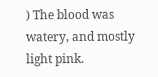) The blood was watery, and mostly light pink.